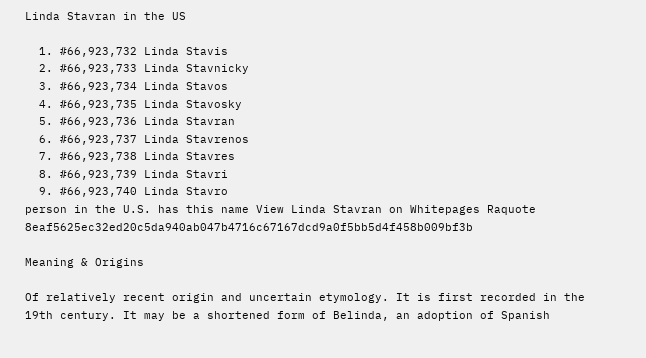Linda Stavran in the US

  1. #66,923,732 Linda Stavis
  2. #66,923,733 Linda Stavnicky
  3. #66,923,734 Linda Stavos
  4. #66,923,735 Linda Stavosky
  5. #66,923,736 Linda Stavran
  6. #66,923,737 Linda Stavrenos
  7. #66,923,738 Linda Stavres
  8. #66,923,739 Linda Stavri
  9. #66,923,740 Linda Stavro
person in the U.S. has this name View Linda Stavran on Whitepages Raquote 8eaf5625ec32ed20c5da940ab047b4716c67167dcd9a0f5bb5d4f458b009bf3b

Meaning & Origins

Of relatively recent origin and uncertain etymology. It is first recorded in the 19th century. It may be a shortened form of Belinda, an adoption of Spanish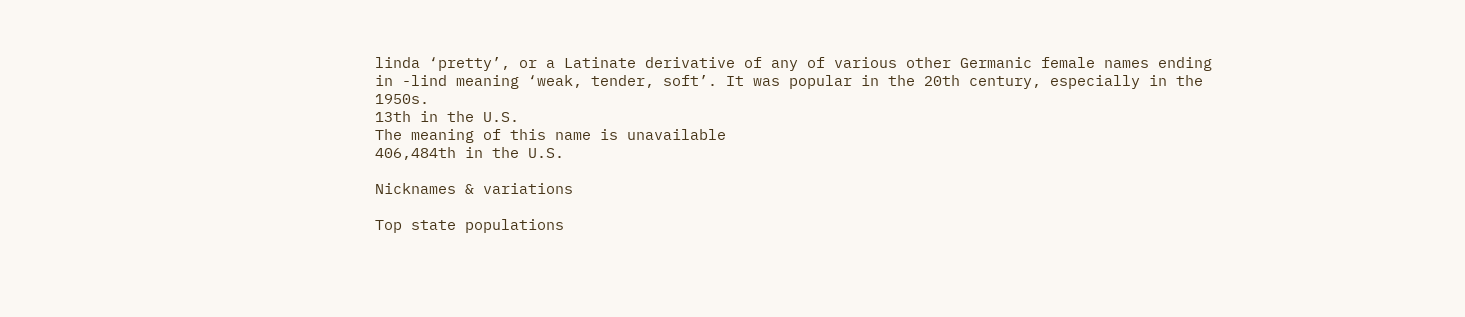linda ‘pretty’, or a Latinate derivative of any of various other Germanic female names ending in -lind meaning ‘weak, tender, soft’. It was popular in the 20th century, especially in the 1950s.
13th in the U.S.
The meaning of this name is unavailable
406,484th in the U.S.

Nicknames & variations

Top state populations